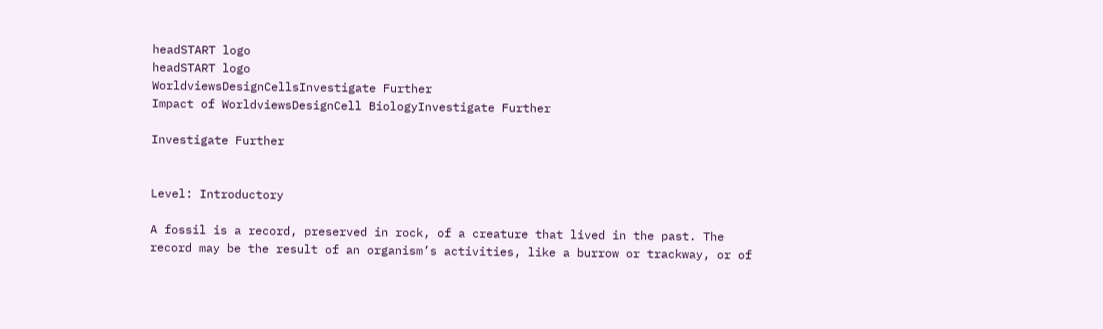headSTART logo
headSTART logo
WorldviewsDesignCellsInvestigate Further
Impact of WorldviewsDesignCell BiologyInvestigate Further

Investigate Further


Level: Introductory

A fossil is a record, preserved in rock, of a creature that lived in the past. The record may be the result of an organism’s activities, like a burrow or trackway, or of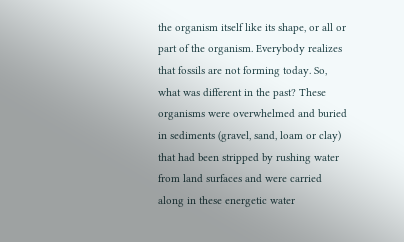the organism itself like its shape, or all or part of the organism. Everybody realizes that fossils are not forming today. So, what was different in the past? These organisms were overwhelmed and buried in sediments (gravel, sand, loam or clay) that had been stripped by rushing water from land surfaces and were carried along in these energetic water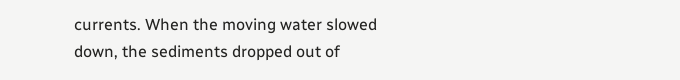currents. When the moving water slowed down, the sediments dropped out of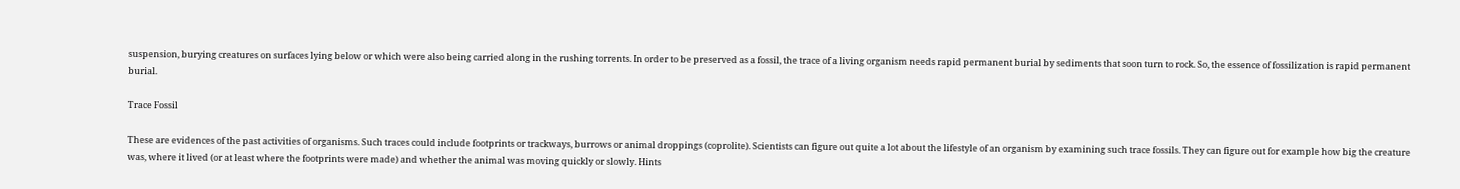suspension, burying creatures on surfaces lying below or which were also being carried along in the rushing torrents. In order to be preserved as a fossil, the trace of a living organism needs rapid permanent burial by sediments that soon turn to rock. So, the essence of fossilization is rapid permanent burial.

Trace Fossil

These are evidences of the past activities of organisms. Such traces could include footprints or trackways, burrows or animal droppings (coprolite). Scientists can figure out quite a lot about the lifestyle of an organism by examining such trace fossils. They can figure out for example how big the creature was, where it lived (or at least where the footprints were made) and whether the animal was moving quickly or slowly. Hints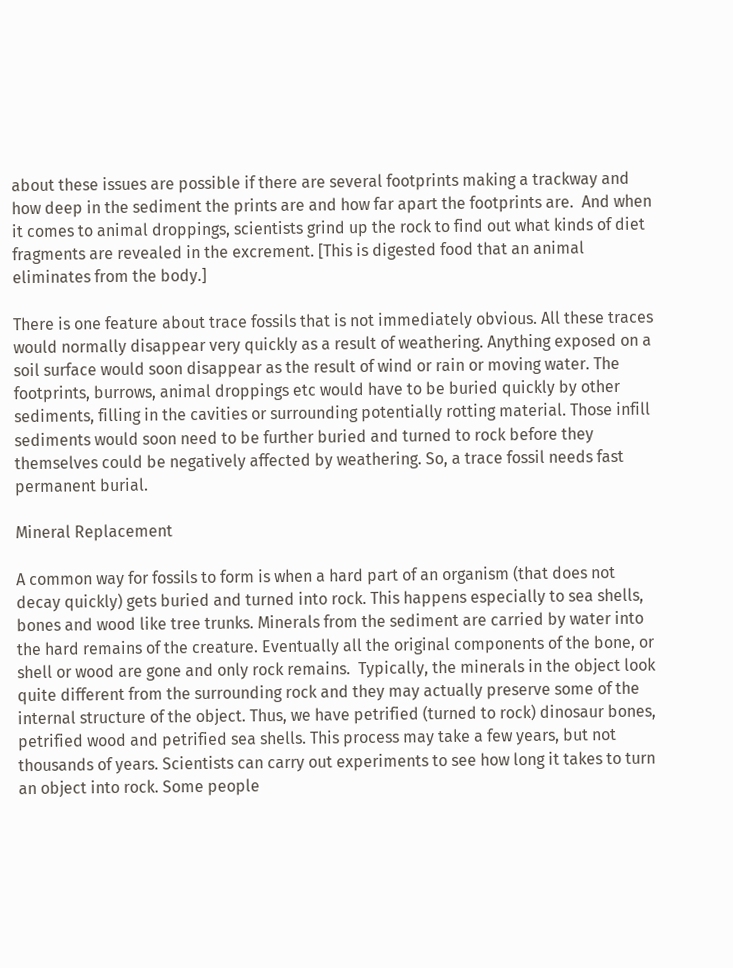about these issues are possible if there are several footprints making a trackway and how deep in the sediment the prints are and how far apart the footprints are.  And when it comes to animal droppings, scientists grind up the rock to find out what kinds of diet fragments are revealed in the excrement. [This is digested food that an animal eliminates from the body.]

There is one feature about trace fossils that is not immediately obvious. All these traces would normally disappear very quickly as a result of weathering. Anything exposed on a soil surface would soon disappear as the result of wind or rain or moving water. The footprints, burrows, animal droppings etc would have to be buried quickly by other sediments, filling in the cavities or surrounding potentially rotting material. Those infill sediments would soon need to be further buried and turned to rock before they themselves could be negatively affected by weathering. So, a trace fossil needs fast permanent burial.

Mineral Replacement

A common way for fossils to form is when a hard part of an organism (that does not decay quickly) gets buried and turned into rock. This happens especially to sea shells, bones and wood like tree trunks. Minerals from the sediment are carried by water into the hard remains of the creature. Eventually all the original components of the bone, or shell or wood are gone and only rock remains.  Typically, the minerals in the object look quite different from the surrounding rock and they may actually preserve some of the internal structure of the object. Thus, we have petrified (turned to rock) dinosaur bones, petrified wood and petrified sea shells. This process may take a few years, but not thousands of years. Scientists can carry out experiments to see how long it takes to turn an object into rock. Some people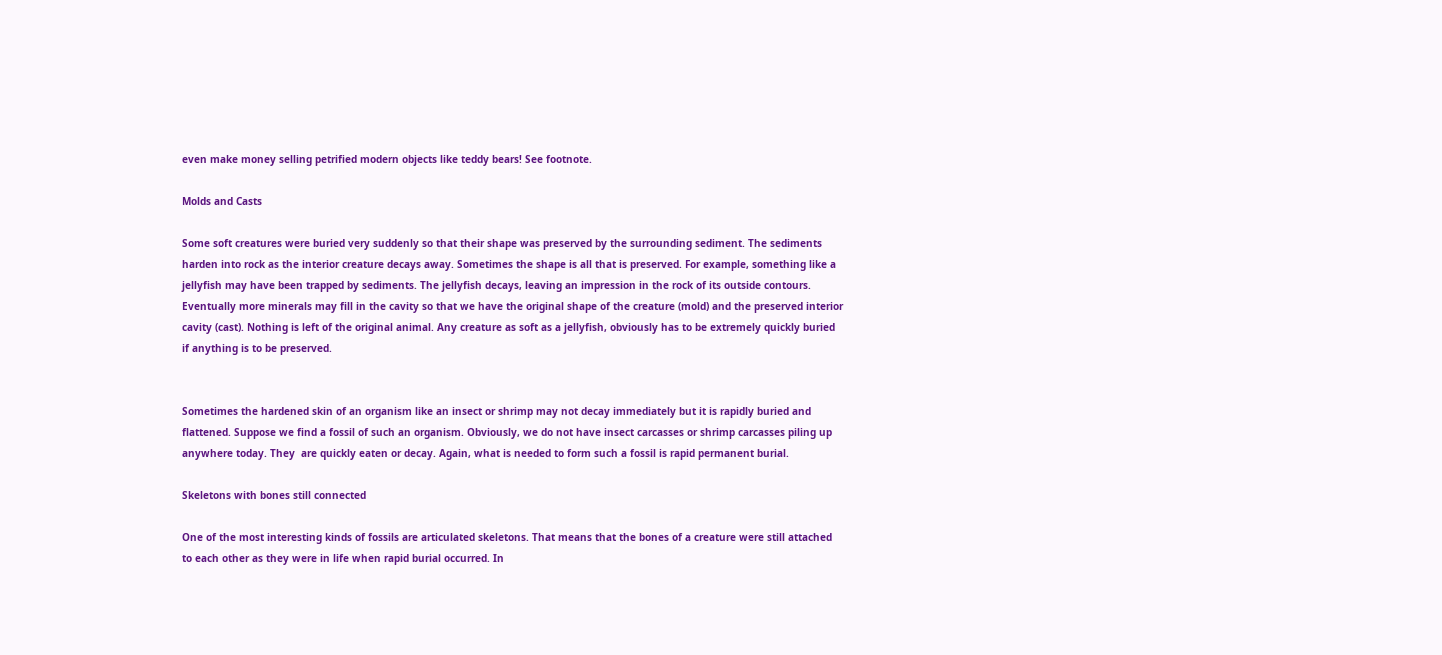even make money selling petrified modern objects like teddy bears! See footnote.

Molds and Casts

Some soft creatures were buried very suddenly so that their shape was preserved by the surrounding sediment. The sediments harden into rock as the interior creature decays away. Sometimes the shape is all that is preserved. For example, something like a jellyfish may have been trapped by sediments. The jellyfish decays, leaving an impression in the rock of its outside contours. Eventually more minerals may fill in the cavity so that we have the original shape of the creature (mold) and the preserved interior cavity (cast). Nothing is left of the original animal. Any creature as soft as a jellyfish, obviously has to be extremely quickly buried if anything is to be preserved.


Sometimes the hardened skin of an organism like an insect or shrimp may not decay immediately but it is rapidly buried and flattened. Suppose we find a fossil of such an organism. Obviously, we do not have insect carcasses or shrimp carcasses piling up anywhere today. They  are quickly eaten or decay. Again, what is needed to form such a fossil is rapid permanent burial.

Skeletons with bones still connected

One of the most interesting kinds of fossils are articulated skeletons. That means that the bones of a creature were still attached to each other as they were in life when rapid burial occurred. In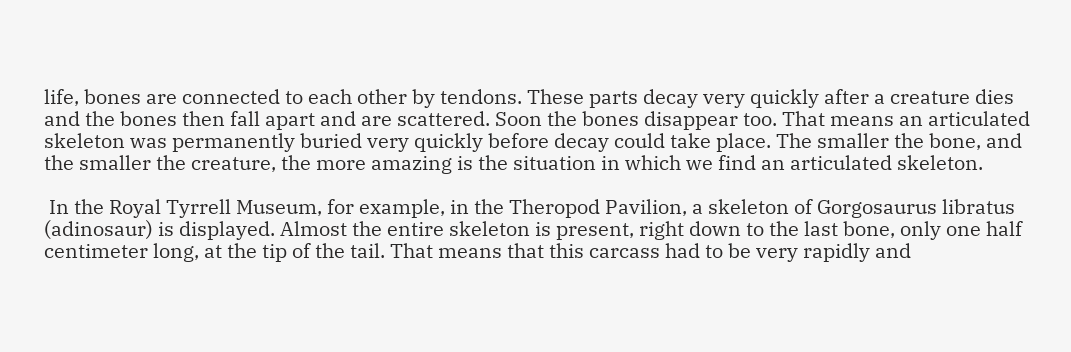life, bones are connected to each other by tendons. These parts decay very quickly after a creature dies and the bones then fall apart and are scattered. Soon the bones disappear too. That means an articulated skeleton was permanently buried very quickly before decay could take place. The smaller the bone, and the smaller the creature, the more amazing is the situation in which we find an articulated skeleton.

 In the Royal Tyrrell Museum, for example, in the Theropod Pavilion, a skeleton of Gorgosaurus libratus (adinosaur) is displayed. Almost the entire skeleton is present, right down to the last bone, only one half centimeter long, at the tip of the tail. That means that this carcass had to be very rapidly and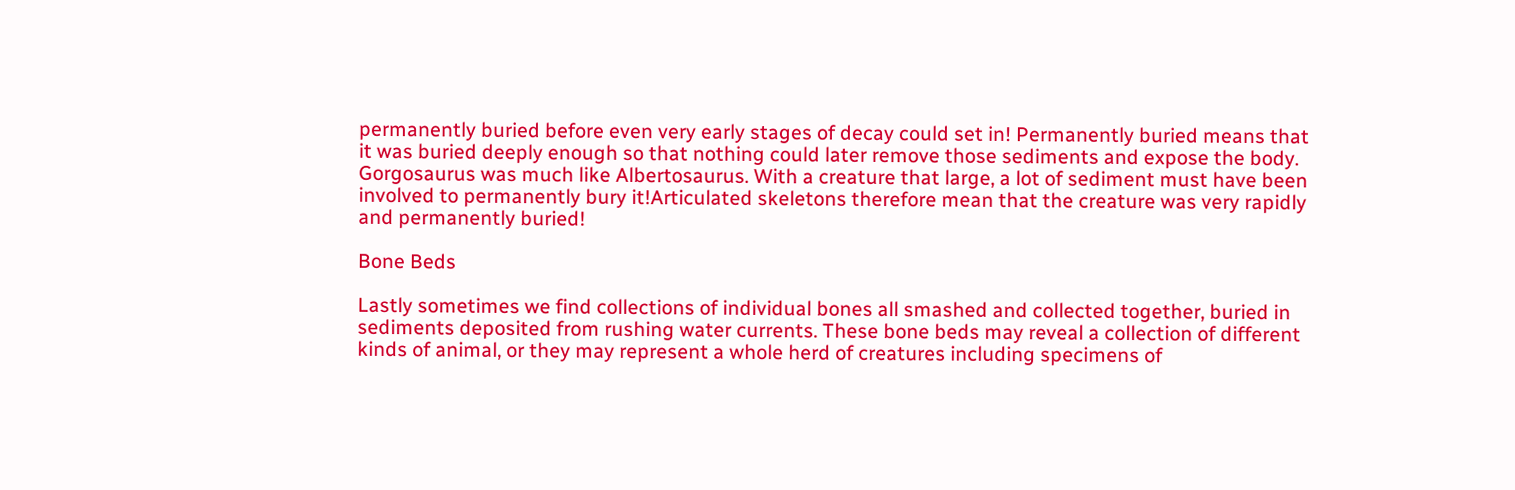permanently buried before even very early stages of decay could set in! Permanently buried means that it was buried deeply enough so that nothing could later remove those sediments and expose the body. Gorgosaurus was much like Albertosaurus. With a creature that large, a lot of sediment must have been involved to permanently bury it!Articulated skeletons therefore mean that the creature was very rapidly and permanently buried!

Bone Beds

Lastly sometimes we find collections of individual bones all smashed and collected together, buried in sediments deposited from rushing water currents. These bone beds may reveal a collection of different kinds of animal, or they may represent a whole herd of creatures including specimens of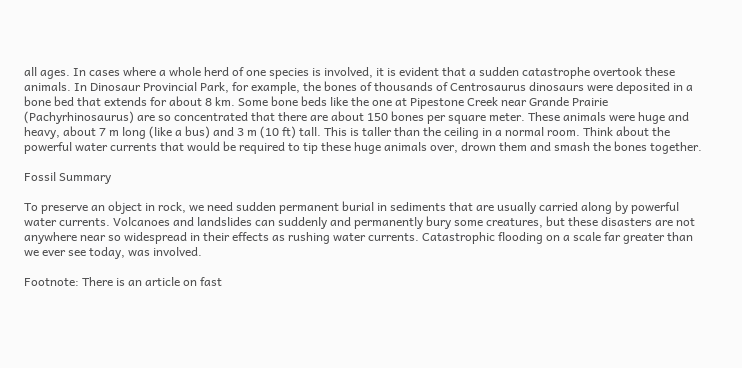all ages. In cases where a whole herd of one species is involved, it is evident that a sudden catastrophe overtook these animals. In Dinosaur Provincial Park, for example, the bones of thousands of Centrosaurus dinosaurs were deposited in a bone bed that extends for about 8 km. Some bone beds like the one at Pipestone Creek near Grande Prairie (Pachyrhinosaurus) are so concentrated that there are about 150 bones per square meter. These animals were huge and heavy, about 7 m long (like a bus) and 3 m (10 ft) tall. This is taller than the ceiling in a normal room. Think about the powerful water currents that would be required to tip these huge animals over, drown them and smash the bones together.

Fossil Summary

To preserve an object in rock, we need sudden permanent burial in sediments that are usually carried along by powerful water currents. Volcanoes and landslides can suddenly and permanently bury some creatures, but these disasters are not anywhere near so widespread in their effects as rushing water currents. Catastrophic flooding on a scale far greater than we ever see today, was involved.

Footnote: There is an article on fast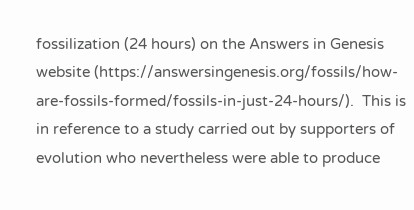fossilization (24 hours) on the Answers in Genesis website (https://answersingenesis.org/fossils/how-are-fossils-formed/fossils-in-just-24-hours/).  This is in reference to a study carried out by supporters of evolution who nevertheless were able to produce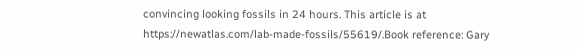convincing looking fossils in 24 hours. This article is at https://newatlas.com/lab-made-fossils/55619/.Book reference: Gary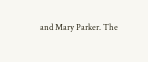and Mary Parker. The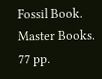Fossil Book. Master Books. 77 pp.